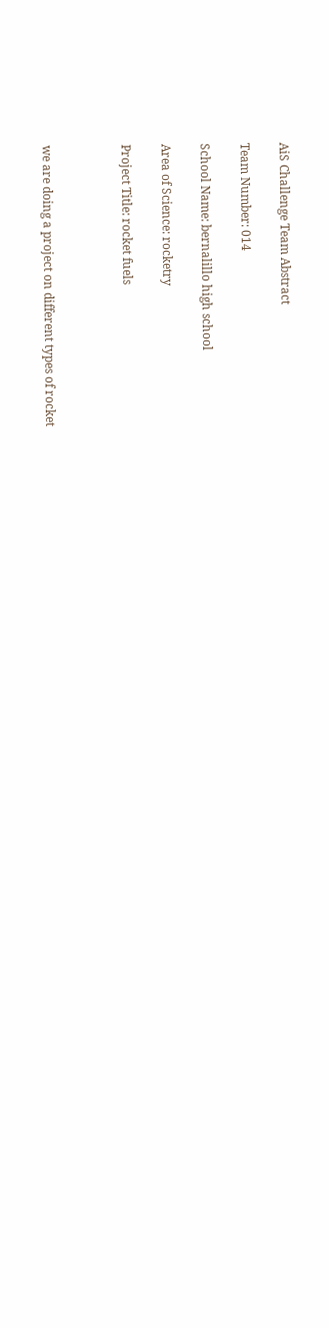AiS Challenge Team Abstract

Team Number: 014

School Name: bernalillo high school

Area of Science: rocketry

Project Title: rocket fuels



we are doing a project on different types of rocket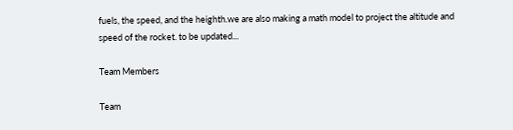fuels, the speed, and the heighth.we are also making a math model to project the altitude and speed of the rocket. to be updated...

Team Members

Team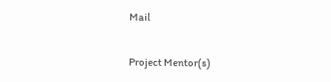Mail


Project Mentor(s)